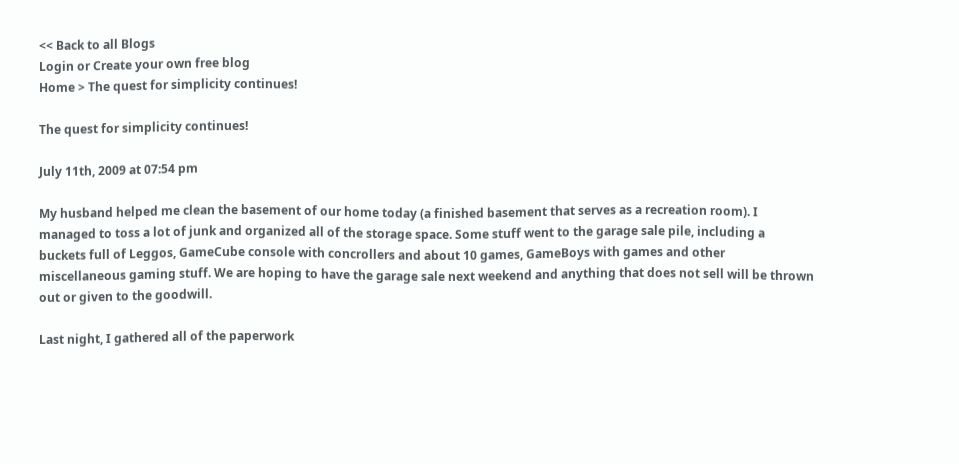<< Back to all Blogs
Login or Create your own free blog
Home > The quest for simplicity continues!

The quest for simplicity continues!

July 11th, 2009 at 07:54 pm

My husband helped me clean the basement of our home today (a finished basement that serves as a recreation room). I managed to toss a lot of junk and organized all of the storage space. Some stuff went to the garage sale pile, including a buckets full of Leggos, GameCube console with concrollers and about 10 games, GameBoys with games and other miscellaneous gaming stuff. We are hoping to have the garage sale next weekend and anything that does not sell will be thrown out or given to the goodwill.

Last night, I gathered all of the paperwork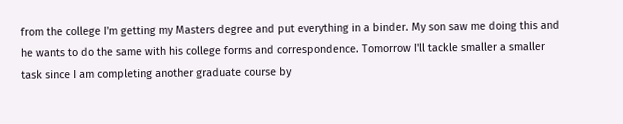from the college I'm getting my Masters degree and put everything in a binder. My son saw me doing this and he wants to do the same with his college forms and correspondence. Tomorrow I'll tackle smaller a smaller task since I am completing another graduate course by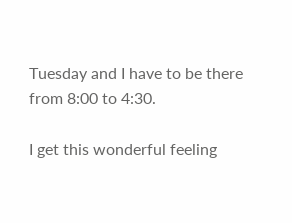Tuesday and I have to be there from 8:00 to 4:30.

I get this wonderful feeling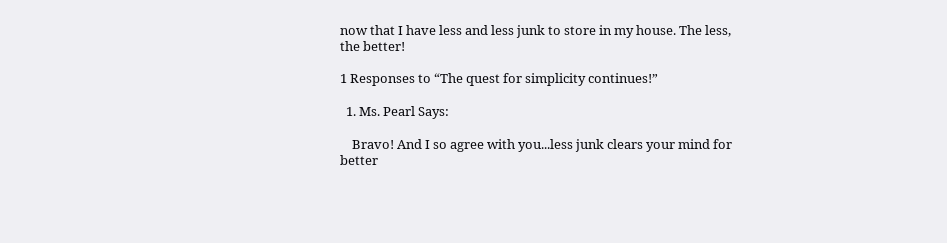now that I have less and less junk to store in my house. The less, the better!

1 Responses to “The quest for simplicity continues!”

  1. Ms. Pearl Says:

    Bravo! And I so agree with you...less junk clears your mind for better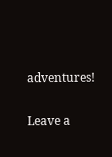adventures!

Leave a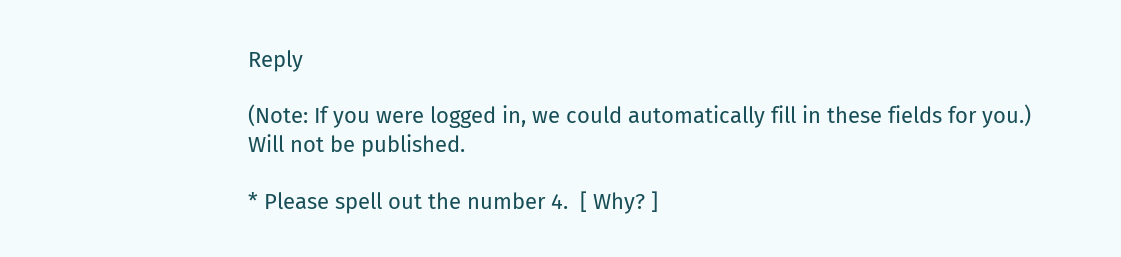Reply

(Note: If you were logged in, we could automatically fill in these fields for you.)
Will not be published.

* Please spell out the number 4.  [ Why? ]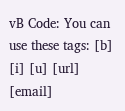vB Code: You can use these tags: [b] [i] [u] [url] [email]